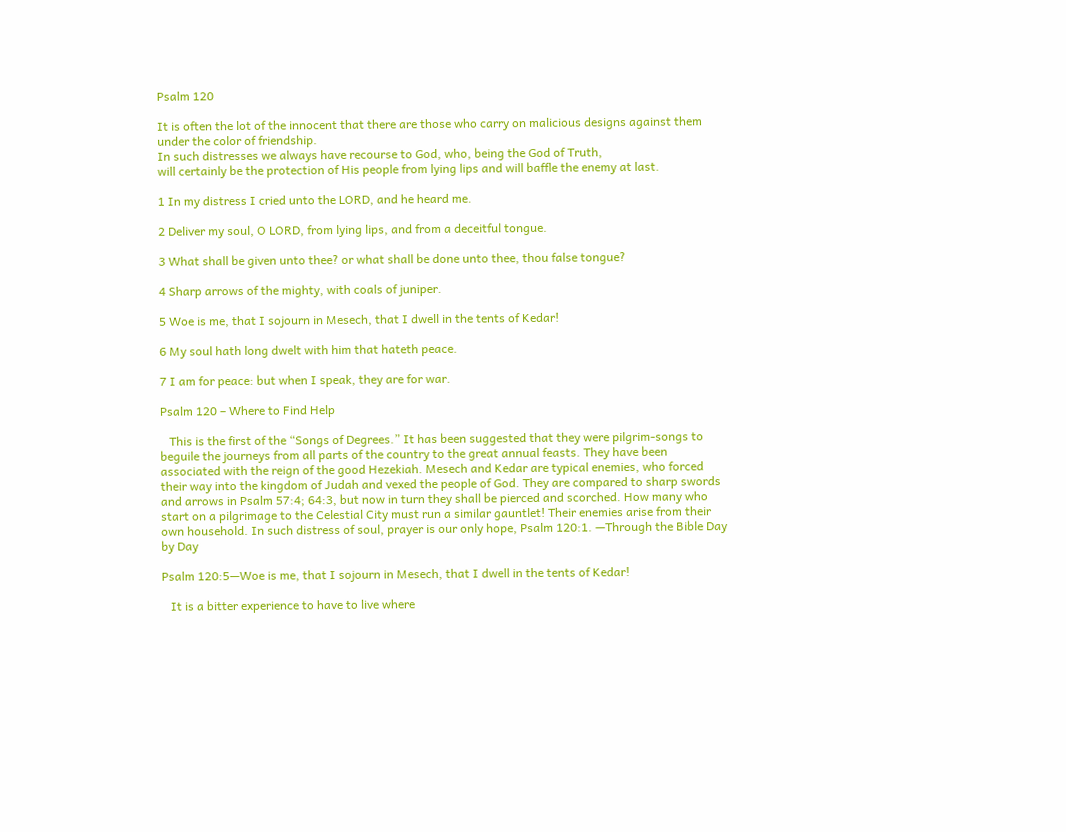Psalm 120

It is often the lot of the innocent that there are those who carry on malicious designs against them under the color of friendship.
In such distresses we always have recourse to God, who, being the God of Truth,
will certainly be the protection of His people from lying lips and will baffle the enemy at last.

1 In my distress I cried unto the LORD, and he heard me.

2 Deliver my soul, O LORD, from lying lips, and from a deceitful tongue.

3 What shall be given unto thee? or what shall be done unto thee, thou false tongue?

4 Sharp arrows of the mighty, with coals of juniper.

5 Woe is me, that I sojourn in Mesech, that I dwell in the tents of Kedar!

6 My soul hath long dwelt with him that hateth peace.

7 I am for peace: but when I speak, they are for war.

Psalm 120 – Where to Find Help

   This is the first of the “Songs of Degrees.” It has been suggested that they were pilgrim-songs to beguile the journeys from all parts of the country to the great annual feasts. They have been associated with the reign of the good Hezekiah. Mesech and Kedar are typical enemies, who forced their way into the kingdom of Judah and vexed the people of God. They are compared to sharp swords and arrows in Psalm 57:4; 64:3, but now in turn they shall be pierced and scorched. How many who start on a pilgrimage to the Celestial City must run a similar gauntlet! Their enemies arise from their own household. In such distress of soul, prayer is our only hope, Psalm 120:1. —Through the Bible Day by Day

Psalm 120:5—Woe is me, that I sojourn in Mesech, that I dwell in the tents of Kedar!

   It is a bitter experience to have to live where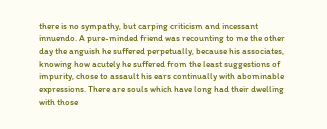there is no sympathy, but carping criticism and incessant innuendo. A pure-minded friend was recounting to me the other day the anguish he suffered perpetually, because his associates, knowing how acutely he suffered from the least suggestions of impurity, chose to assault his ears continually with abominable expressions. There are souls which have long had their dwelling with those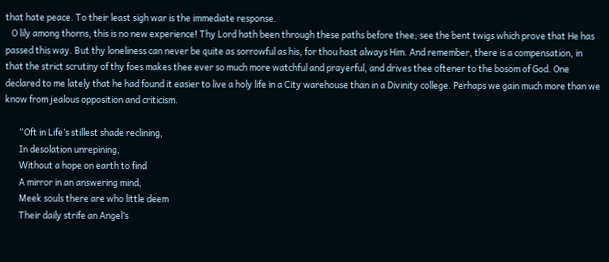that hate peace. To their least sigh war is the immediate response.
   O lily among thorns, this is no new experience! Thy Lord hath been through these paths before thee; see the bent twigs which prove that He has passed this way. But thy loneliness can never be quite as sorrowful as his, for thou hast always Him. And remember, there is a compensation, in that the strict scrutiny of thy foes makes thee ever so much more watchful and prayerful, and drives thee oftener to the bosom of God. One declared to me lately that he had found it easier to live a holy life in a City warehouse than in a Divinity college. Perhaps we gain much more than we know from jealous opposition and criticism.

       “Oft in Life’s stillest shade reclining,
       In desolation unrepining,
       Without a hope on earth to find
       A mirror in an answering mind,
       Meek souls there are who little deem
       Their daily strife an Angel’s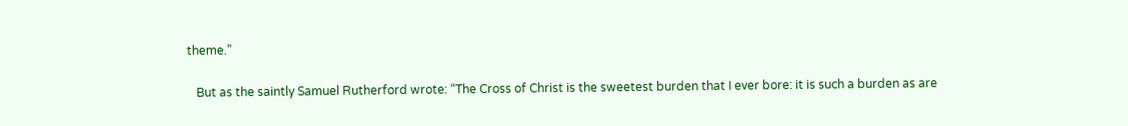theme.”

   But as the saintly Samuel Rutherford wrote: “The Cross of Christ is the sweetest burden that I ever bore: it is such a burden as are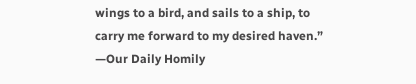wings to a bird, and sails to a ship, to carry me forward to my desired haven.” —Our Daily Homily